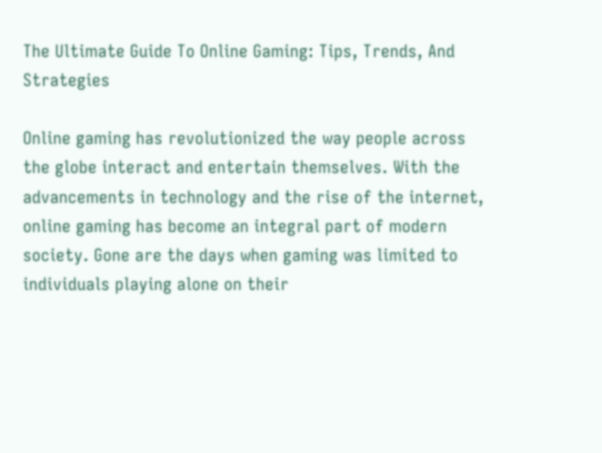The Ultimate Guide To Online Gaming: Tips, Trends, And Strategies

Online gaming has revolutionized the way people across the globe interact and entertain themselves. With the advancements in technology and the rise of the internet, online gaming has become an integral part of modern society. Gone are the days when gaming was limited to individuals playing alone on their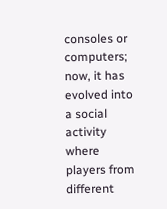consoles or computers; now, it has evolved into a social activity where players from different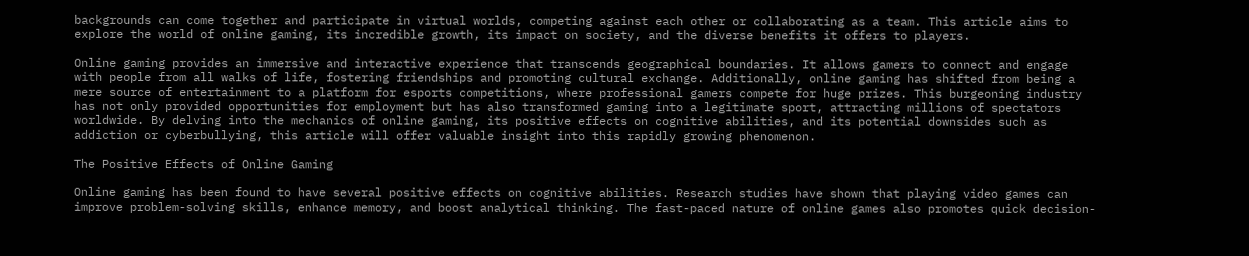backgrounds can come together and participate in virtual worlds, competing against each other or collaborating as a team. This article aims to explore the world of online gaming, its incredible growth, its impact on society, and the diverse benefits it offers to players.

Online gaming provides an immersive and interactive experience that transcends geographical boundaries. It allows gamers to connect and engage with people from all walks of life, fostering friendships and promoting cultural exchange. Additionally, online gaming has shifted from being a mere source of entertainment to a platform for esports competitions, where professional gamers compete for huge prizes. This burgeoning industry has not only provided opportunities for employment but has also transformed gaming into a legitimate sport, attracting millions of spectators worldwide. By delving into the mechanics of online gaming, its positive effects on cognitive abilities, and its potential downsides such as addiction or cyberbullying, this article will offer valuable insight into this rapidly growing phenomenon.

The Positive Effects of Online Gaming

Online gaming has been found to have several positive effects on cognitive abilities. Research studies have shown that playing video games can improve problem-solving skills, enhance memory, and boost analytical thinking. The fast-paced nature of online games also promotes quick decision-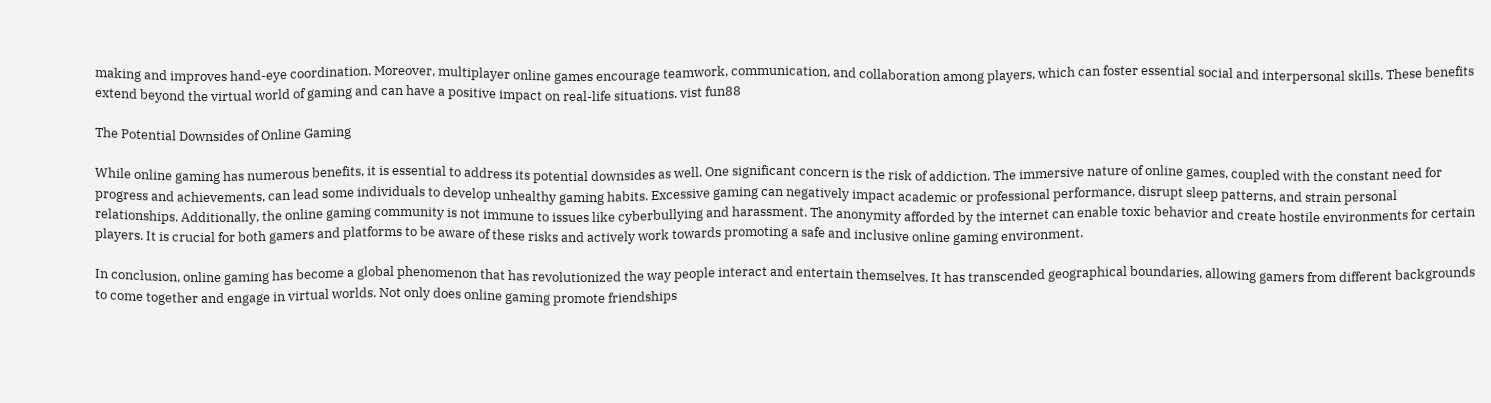making and improves hand-eye coordination. Moreover, multiplayer online games encourage teamwork, communication, and collaboration among players, which can foster essential social and interpersonal skills. These benefits extend beyond the virtual world of gaming and can have a positive impact on real-life situations. vist fun88

The Potential Downsides of Online Gaming

While online gaming has numerous benefits, it is essential to address its potential downsides as well. One significant concern is the risk of addiction. The immersive nature of online games, coupled with the constant need for progress and achievements, can lead some individuals to develop unhealthy gaming habits. Excessive gaming can negatively impact academic or professional performance, disrupt sleep patterns, and strain personal relationships. Additionally, the online gaming community is not immune to issues like cyberbullying and harassment. The anonymity afforded by the internet can enable toxic behavior and create hostile environments for certain players. It is crucial for both gamers and platforms to be aware of these risks and actively work towards promoting a safe and inclusive online gaming environment.

In conclusion, online gaming has become a global phenomenon that has revolutionized the way people interact and entertain themselves. It has transcended geographical boundaries, allowing gamers from different backgrounds to come together and engage in virtual worlds. Not only does online gaming promote friendships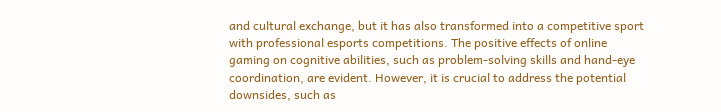and cultural exchange, but it has also transformed into a competitive sport with professional esports competitions. The positive effects of online gaming on cognitive abilities, such as problem-solving skills and hand-eye coordination, are evident. However, it is crucial to address the potential downsides, such as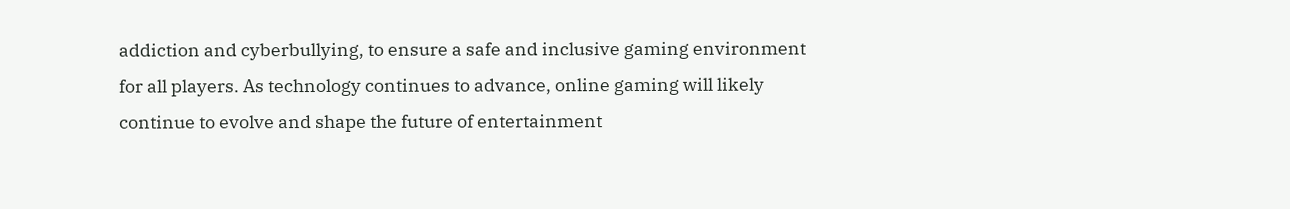addiction and cyberbullying, to ensure a safe and inclusive gaming environment for all players. As technology continues to advance, online gaming will likely continue to evolve and shape the future of entertainment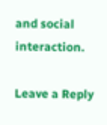and social interaction.

Leave a Reply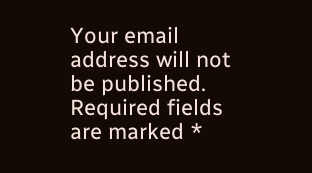Your email address will not be published. Required fields are marked *